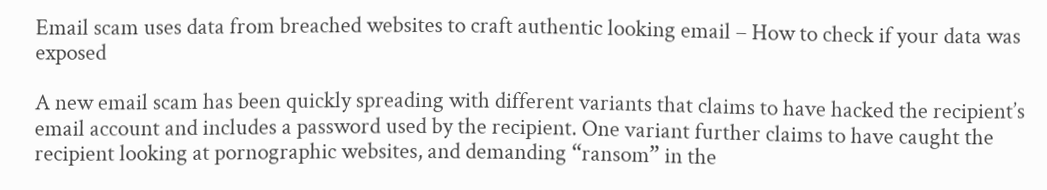Email scam uses data from breached websites to craft authentic looking email – How to check if your data was exposed

A new email scam has been quickly spreading with different variants that claims to have hacked the recipient’s email account and includes a password used by the recipient. One variant further claims to have caught the recipient looking at pornographic websites, and demanding “ransom” in the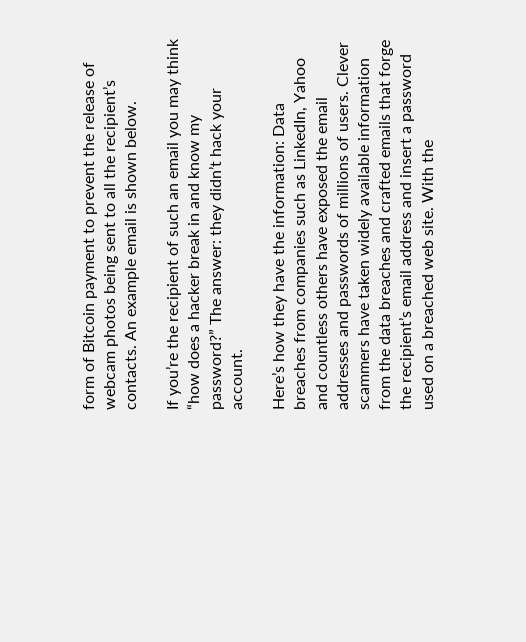form of Bitcoin payment to prevent the release of webcam photos being sent to all the recipient’s contacts. An example email is shown below.

If you’re the recipient of such an email you may think “how does a hacker break in and know my password?” The answer: they didn’t hack your account.

Here’s how they have the information: Data breaches from companies such as LinkedIn, Yahoo and countless others have exposed the email addresses and passwords of millions of users. Clever scammers have taken widely available information from the data breaches and crafted emails that forge the recipient’s email address and insert a password used on a breached web site. With the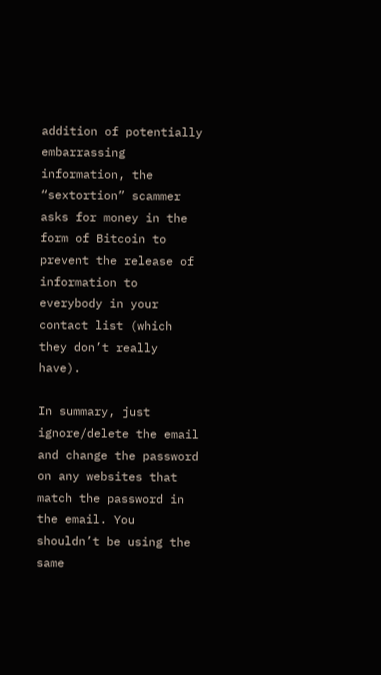addition of potentially embarrassing information, the “sextortion” scammer asks for money in the form of Bitcoin to prevent the release of information to everybody in your contact list (which they don’t really have).

In summary, just ignore/delete the email and change the password on any websites that match the password in the email. You shouldn’t be using the same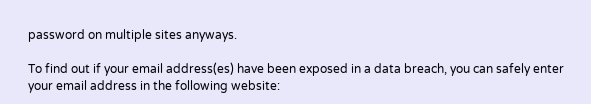password on multiple sites anyways.

To find out if your email address(es) have been exposed in a data breach, you can safely enter your email address in the following website: